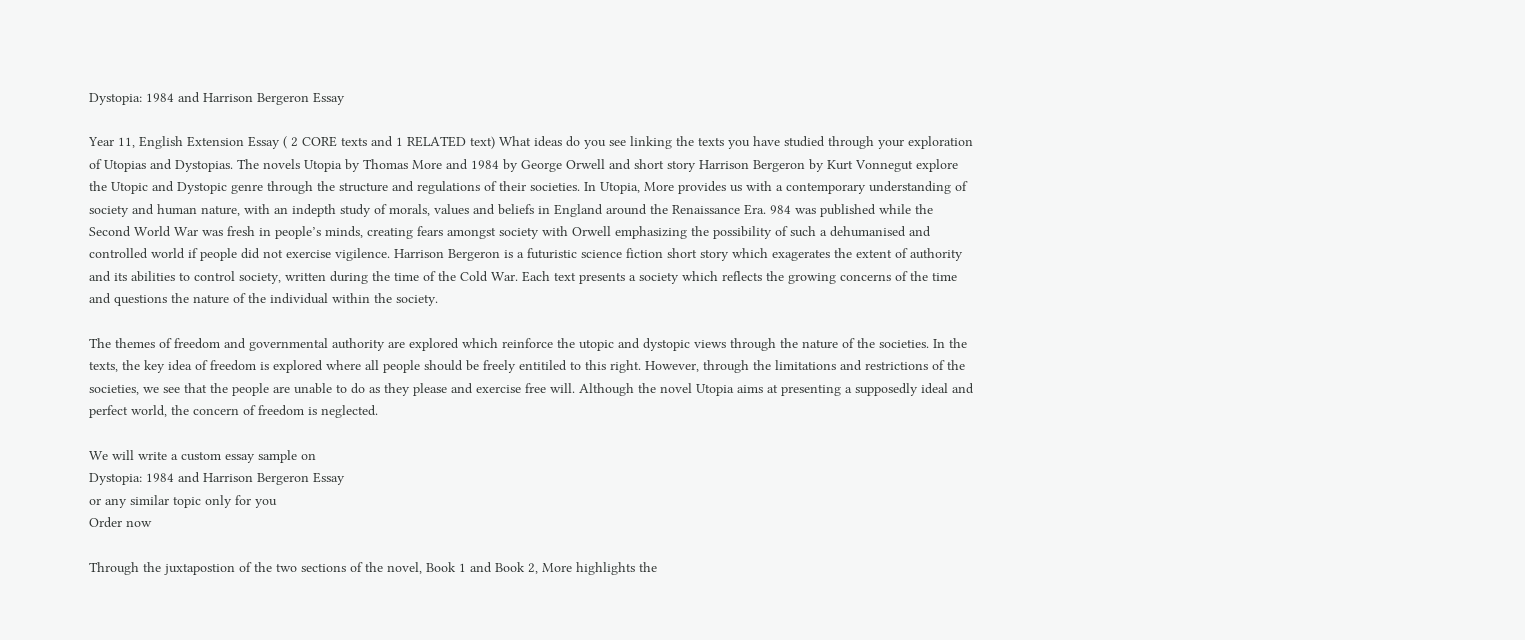Dystopia: 1984 and Harrison Bergeron Essay

Year 11, English Extension Essay ( 2 CORE texts and 1 RELATED text) What ideas do you see linking the texts you have studied through your exploration of Utopias and Dystopias. The novels Utopia by Thomas More and 1984 by George Orwell and short story Harrison Bergeron by Kurt Vonnegut explore the Utopic and Dystopic genre through the structure and regulations of their societies. In Utopia, More provides us with a contemporary understanding of society and human nature, with an indepth study of morals, values and beliefs in England around the Renaissance Era. 984 was published while the Second World War was fresh in people’s minds, creating fears amongst society with Orwell emphasizing the possibility of such a dehumanised and controlled world if people did not exercise vigilence. Harrison Bergeron is a futuristic science fiction short story which exagerates the extent of authority and its abilities to control society, written during the time of the Cold War. Each text presents a society which reflects the growing concerns of the time and questions the nature of the individual within the society.

The themes of freedom and governmental authority are explored which reinforce the utopic and dystopic views through the nature of the societies. In the texts, the key idea of freedom is explored where all people should be freely entitiled to this right. However, through the limitations and restrictions of the societies, we see that the people are unable to do as they please and exercise free will. Although the novel Utopia aims at presenting a supposedly ideal and perfect world, the concern of freedom is neglected.

We will write a custom essay sample on
Dystopia: 1984 and Harrison Bergeron Essay
or any similar topic only for you
Order now

Through the juxtapostion of the two sections of the novel, Book 1 and Book 2, More highlights the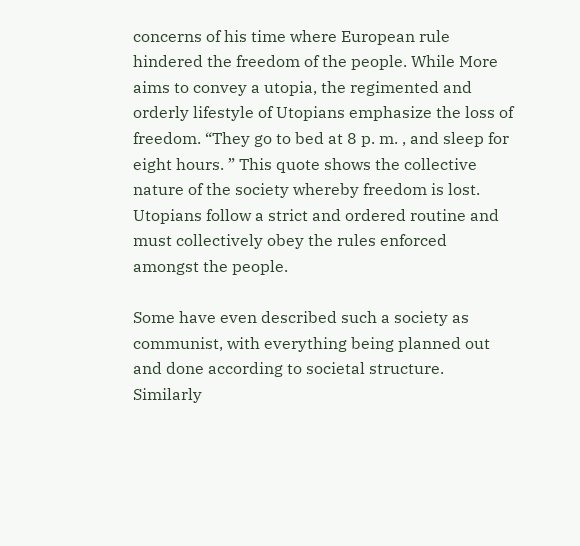concerns of his time where European rule hindered the freedom of the people. While More aims to convey a utopia, the regimented and orderly lifestyle of Utopians emphasize the loss of freedom. “They go to bed at 8 p. m. , and sleep for eight hours. ” This quote shows the collective nature of the society whereby freedom is lost. Utopians follow a strict and ordered routine and must collectively obey the rules enforced amongst the people.

Some have even described such a society as communist, with everything being planned out and done according to societal structure. Similarly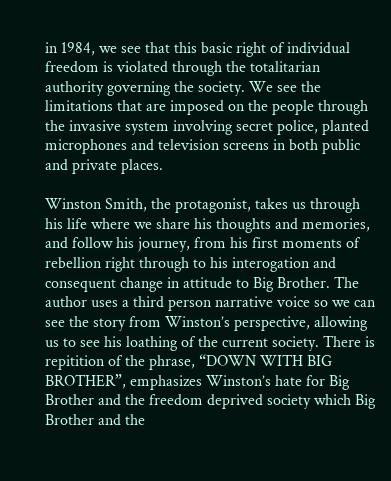in 1984, we see that this basic right of individual freedom is violated through the totalitarian authority governing the society. We see the limitations that are imposed on the people through the invasive system involving secret police, planted microphones and television screens in both public and private places.

Winston Smith, the protagonist, takes us through his life where we share his thoughts and memories, and follow his journey, from his first moments of rebellion right through to his interogation and consequent change in attitude to Big Brother. The author uses a third person narrative voice so we can see the story from Winston’s perspective, allowing us to see his loathing of the current society. There is repitition of the phrase, “DOWN WITH BIG BROTHER”, emphasizes Winston’s hate for Big Brother and the freedom deprived society which Big Brother and the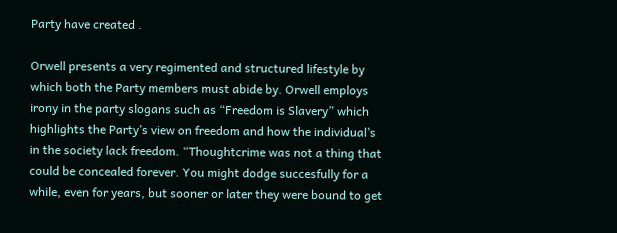Party have created .

Orwell presents a very regimented and structured lifestyle by which both the Party members must abide by. Orwell employs irony in the party slogans such as “Freedom is Slavery” which highlights the Party’s view on freedom and how the individual’s in the society lack freedom. “Thoughtcrime was not a thing that could be concealed forever. You might dodge succesfully for a while, even for years, but sooner or later they were bound to get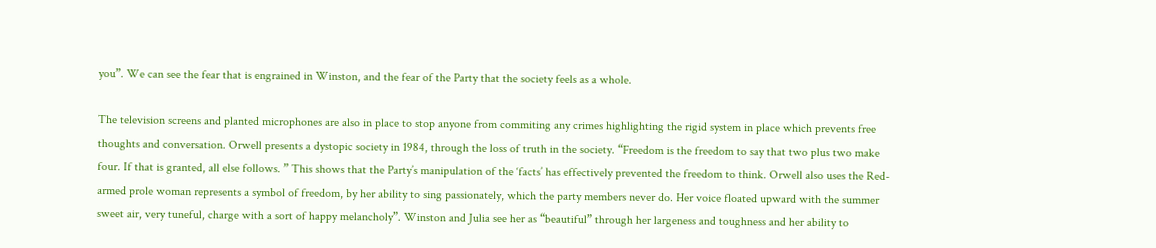you”. We can see the fear that is engrained in Winston, and the fear of the Party that the society feels as a whole.

The television screens and planted microphones are also in place to stop anyone from commiting any crimes highlighting the rigid system in place which prevents free thoughts and conversation. Orwell presents a dystopic society in 1984, through the loss of truth in the society. “Freedom is the freedom to say that two plus two make four. If that is granted, all else follows. ” This shows that the Party’s manipulation of the ‘facts’ has effectively prevented the freedom to think. Orwell also uses the Red-armed prole woman represents a symbol of freedom, by her ability to sing passionately, which the party members never do. Her voice floated upward with the summer sweet air, very tuneful, charge with a sort of happy melancholy”. Winston and Julia see her as “beautiful” through her largeness and toughness and her ability to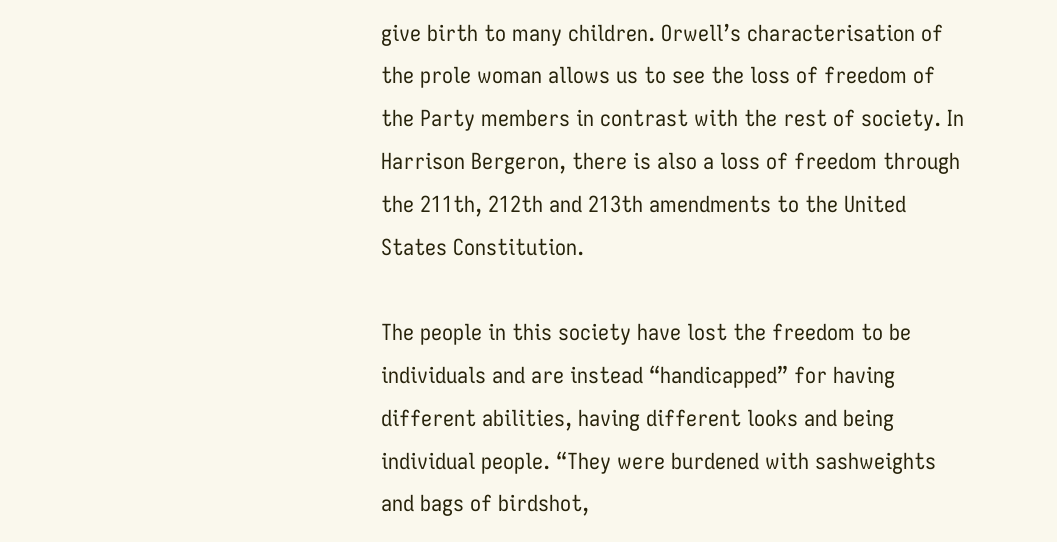give birth to many children. Orwell’s characterisation of the prole woman allows us to see the loss of freedom of the Party members in contrast with the rest of society. In Harrison Bergeron, there is also a loss of freedom through the 211th, 212th and 213th amendments to the United States Constitution.

The people in this society have lost the freedom to be individuals and are instead “handicapped” for having different abilities, having different looks and being individual people. “They were burdened with sashweights and bags of birdshot,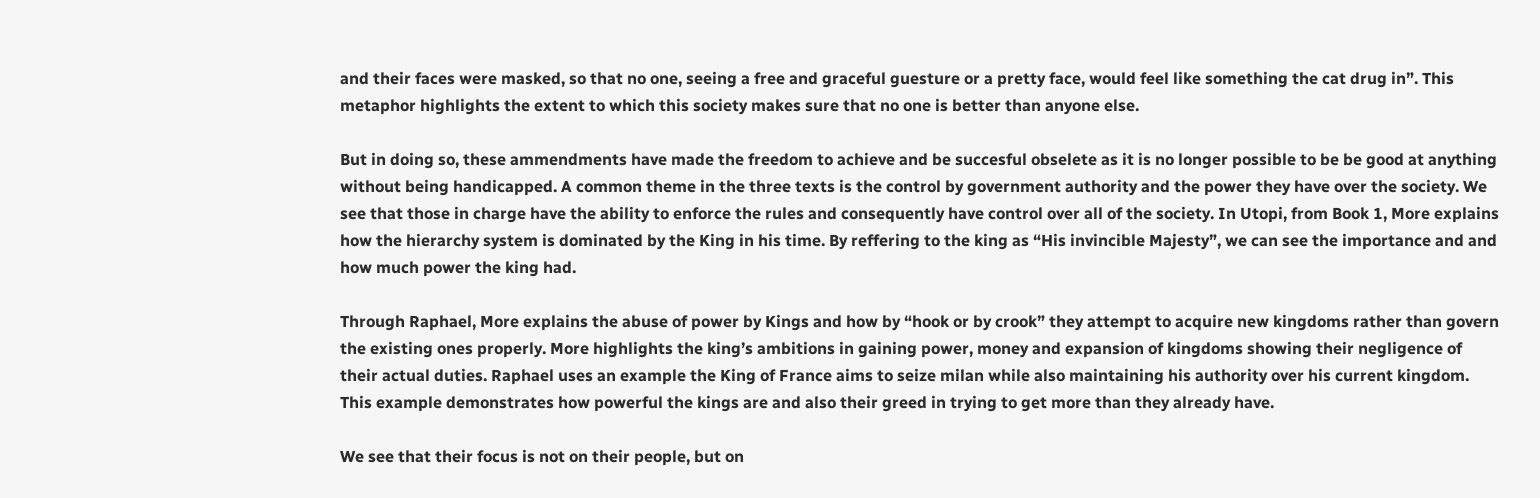and their faces were masked, so that no one, seeing a free and graceful guesture or a pretty face, would feel like something the cat drug in”. This metaphor highlights the extent to which this society makes sure that no one is better than anyone else.

But in doing so, these ammendments have made the freedom to achieve and be succesful obselete as it is no longer possible to be be good at anything without being handicapped. A common theme in the three texts is the control by government authority and the power they have over the society. We see that those in charge have the ability to enforce the rules and consequently have control over all of the society. In Utopi, from Book 1, More explains how the hierarchy system is dominated by the King in his time. By reffering to the king as “His invincible Majesty”, we can see the importance and and how much power the king had.

Through Raphael, More explains the abuse of power by Kings and how by “hook or by crook” they attempt to acquire new kingdoms rather than govern the existing ones properly. More highlights the king’s ambitions in gaining power, money and expansion of kingdoms showing their negligence of their actual duties. Raphael uses an example the King of France aims to seize milan while also maintaining his authority over his current kingdom. This example demonstrates how powerful the kings are and also their greed in trying to get more than they already have.

We see that their focus is not on their people, but on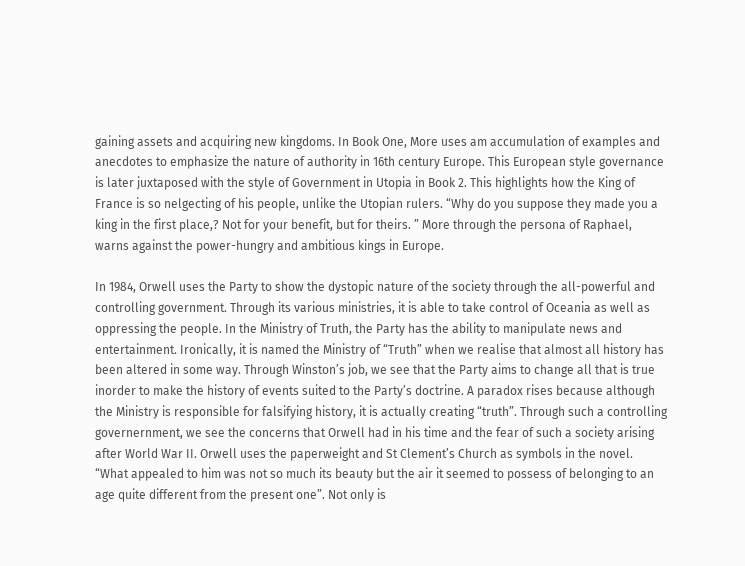gaining assets and acquiring new kingdoms. In Book One, More uses am accumulation of examples and anecdotes to emphasize the nature of authority in 16th century Europe. This European style governance is later juxtaposed with the style of Government in Utopia in Book 2. This highlights how the King of France is so nelgecting of his people, unlike the Utopian rulers. “Why do you suppose they made you a king in the first place,? Not for your benefit, but for theirs. ” More through the persona of Raphael, warns against the power-hungry and ambitious kings in Europe.

In 1984, Orwell uses the Party to show the dystopic nature of the society through the all-powerful and controlling government. Through its various ministries, it is able to take control of Oceania as well as oppressing the people. In the Ministry of Truth, the Party has the ability to manipulate news and entertainment. Ironically, it is named the Ministry of “Truth” when we realise that almost all history has been altered in some way. Through Winston’s job, we see that the Party aims to change all that is true inorder to make the history of events suited to the Party’s doctrine. A paradox rises because although the Ministry is responsible for falsifying history, it is actually creating “truth”. Through such a controlling governernment, we see the concerns that Orwell had in his time and the fear of such a society arising after World War II. Orwell uses the paperweight and St Clement’s Church as symbols in the novel. “What appealed to him was not so much its beauty but the air it seemed to possess of belonging to an age quite different from the present one”. Not only is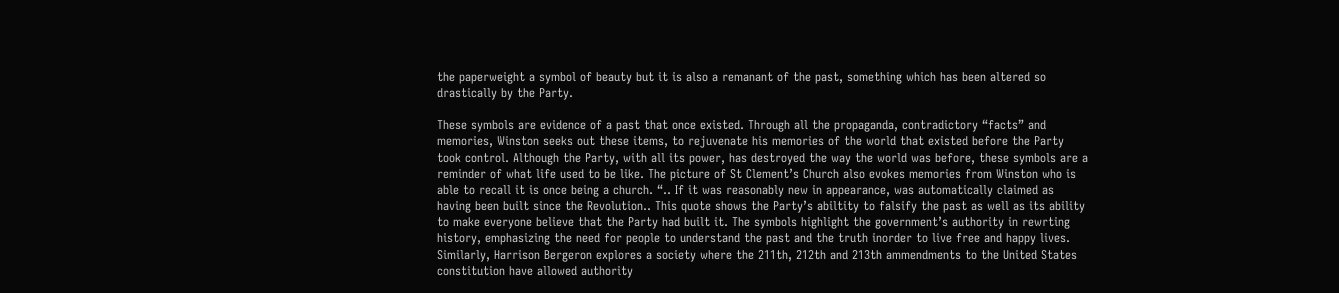the paperweight a symbol of beauty but it is also a remanant of the past, something which has been altered so drastically by the Party.

These symbols are evidence of a past that once existed. Through all the propaganda, contradictory “facts” and memories, Winston seeks out these items, to rejuvenate his memories of the world that existed before the Party took control. Although the Party, with all its power, has destroyed the way the world was before, these symbols are a reminder of what life used to be like. The picture of St Clement’s Church also evokes memories from Winston who is able to recall it is once being a church. “.. If it was reasonably new in appearance, was automatically claimed as having been built since the Revolution.. This quote shows the Party’s abiltity to falsify the past as well as its ability to make everyone believe that the Party had built it. The symbols highlight the government’s authority in rewrting history, emphasizing the need for people to understand the past and the truth inorder to live free and happy lives. Similarly, Harrison Bergeron explores a society where the 211th, 212th and 213th ammendments to the United States constitution have allowed authority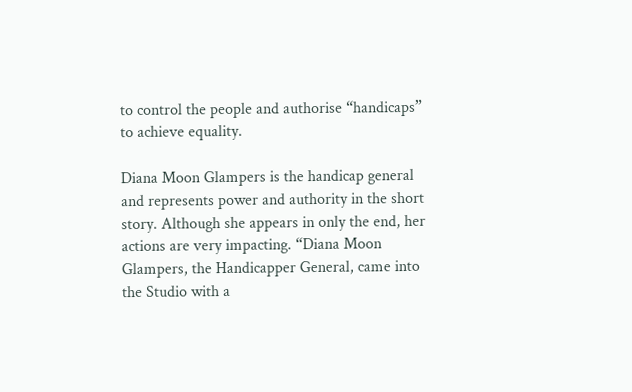to control the people and authorise “handicaps” to achieve equality.

Diana Moon Glampers is the handicap general and represents power and authority in the short story. Although she appears in only the end, her actions are very impacting. “Diana Moon Glampers, the Handicapper General, came into the Studio with a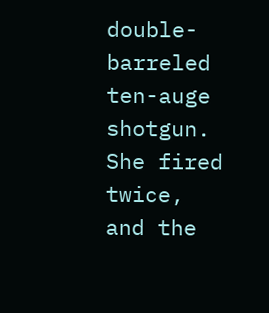double-barreled ten-auge shotgun. She fired twice, and the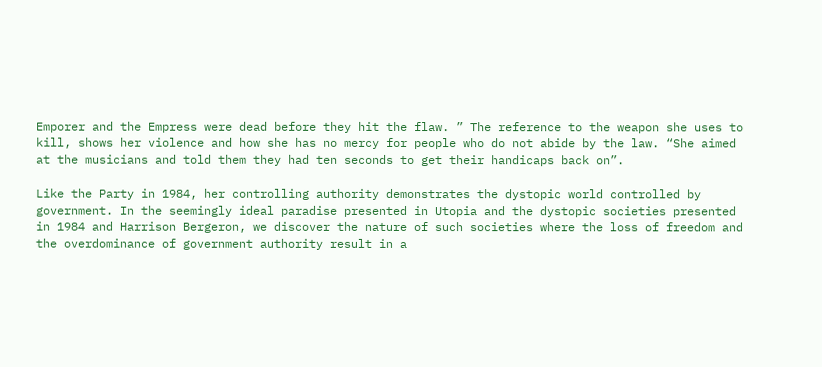Emporer and the Empress were dead before they hit the flaw. ” The reference to the weapon she uses to kill, shows her violence and how she has no mercy for people who do not abide by the law. “She aimed at the musicians and told them they had ten seconds to get their handicaps back on”.

Like the Party in 1984, her controlling authority demonstrates the dystopic world controlled by government. In the seemingly ideal paradise presented in Utopia and the dystopic societies presented in 1984 and Harrison Bergeron, we discover the nature of such societies where the loss of freedom and the overdominance of government authority result in a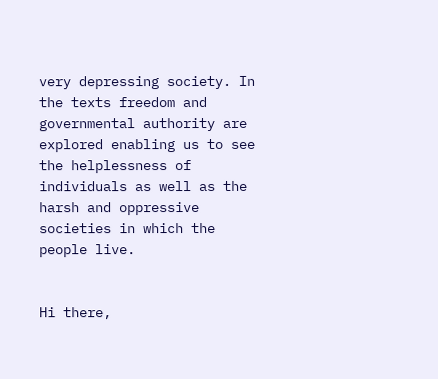very depressing society. In the texts freedom and governmental authority are explored enabling us to see the helplessness of individuals as well as the harsh and oppressive societies in which the people live.


Hi there,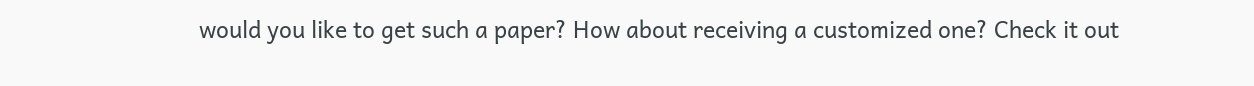would you like to get such a paper? How about receiving a customized one? Check it out